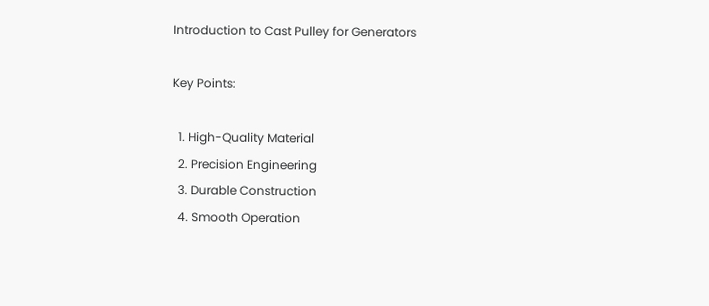Introduction to Cast Pulley for Generators

Key Points:

  1. High-Quality Material
  2. Precision Engineering
  3. Durable Construction
  4. Smooth Operation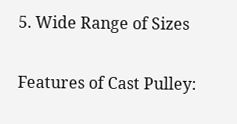5. Wide Range of Sizes

Features of Cast Pulley: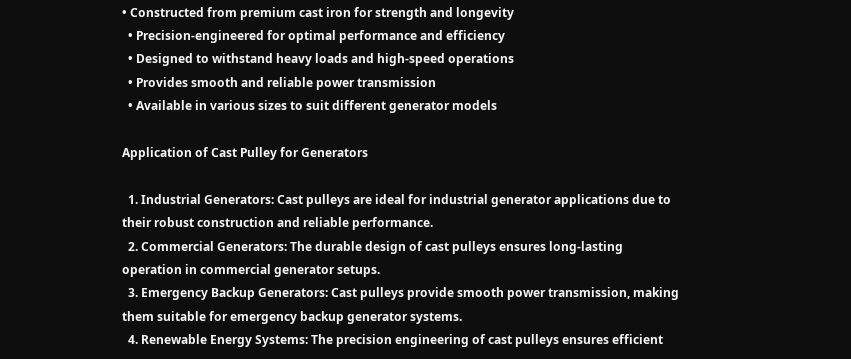• Constructed from premium cast iron for strength and longevity
  • Precision-engineered for optimal performance and efficiency
  • Designed to withstand heavy loads and high-speed operations
  • Provides smooth and reliable power transmission
  • Available in various sizes to suit different generator models

Application of Cast Pulley for Generators

  1. Industrial Generators: Cast pulleys are ideal for industrial generator applications due to their robust construction and reliable performance.
  2. Commercial Generators: The durable design of cast pulleys ensures long-lasting operation in commercial generator setups.
  3. Emergency Backup Generators: Cast pulleys provide smooth power transmission, making them suitable for emergency backup generator systems.
  4. Renewable Energy Systems: The precision engineering of cast pulleys ensures efficient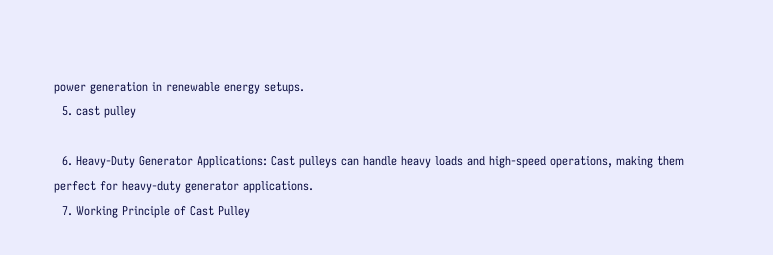power generation in renewable energy setups.
  5. cast pulley

  6. Heavy-Duty Generator Applications: Cast pulleys can handle heavy loads and high-speed operations, making them perfect for heavy-duty generator applications.
  7. Working Principle of Cast Pulley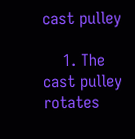cast pulley

    1. The cast pulley rotates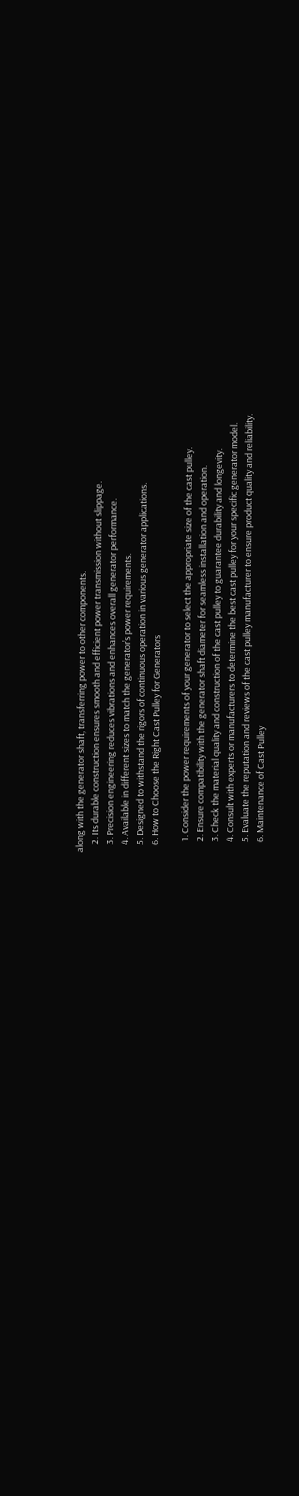along with the generator shaft, transferring power to other components.
    2. Its durable construction ensures smooth and efficient power transmission without slippage.
    3. Precision engineering reduces vibrations and enhances overall generator performance.
    4. Available in different sizes to match the generator’s power requirements.
    5. Designed to withstand the rigors of continuous operation in various generator applications.
    6. How to Choose the Right Cast Pulley for Generators

      1. Consider the power requirements of your generator to select the appropriate size of the cast pulley.
      2. Ensure compatibility with the generator shaft diameter for seamless installation and operation.
      3. Check the material quality and construction of the cast pulley to guarantee durability and longevity.
      4. Consult with experts or manufacturers to determine the best cast pulley for your specific generator model.
      5. Evaluate the reputation and reviews of the cast pulley manufacturer to ensure product quality and reliability.
      6. Maintenance of Cast Pulley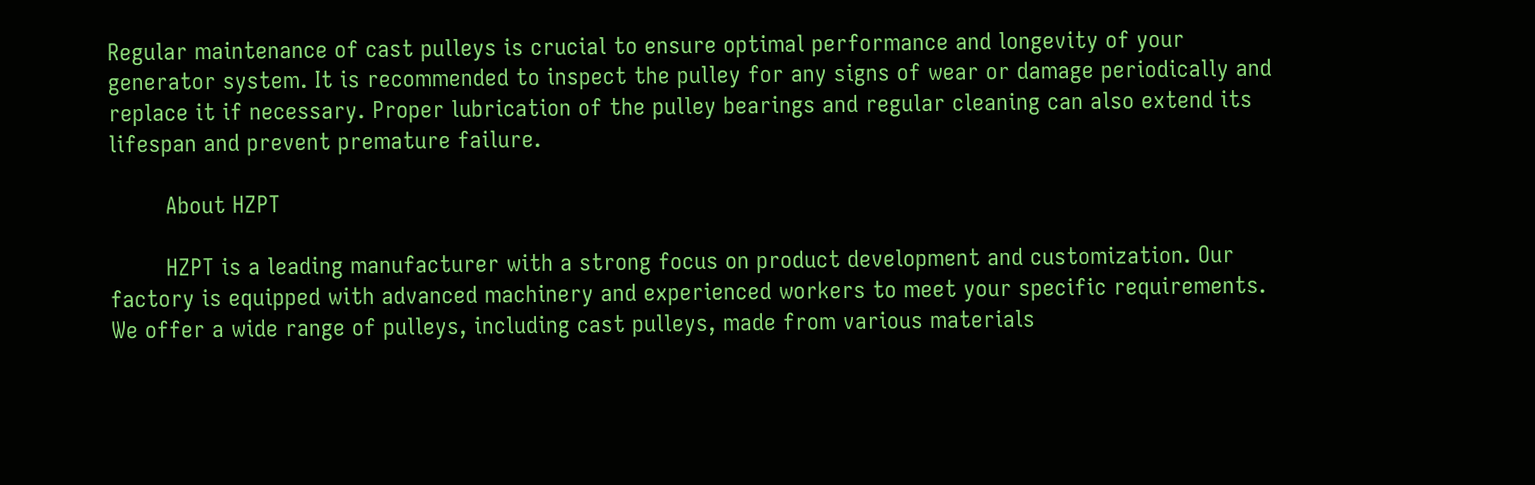Regular maintenance of cast pulleys is crucial to ensure optimal performance and longevity of your generator system. It is recommended to inspect the pulley for any signs of wear or damage periodically and replace it if necessary. Proper lubrication of the pulley bearings and regular cleaning can also extend its lifespan and prevent premature failure.

        About HZPT

        HZPT is a leading manufacturer with a strong focus on product development and customization. Our factory is equipped with advanced machinery and experienced workers to meet your specific requirements. We offer a wide range of pulleys, including cast pulleys, made from various materials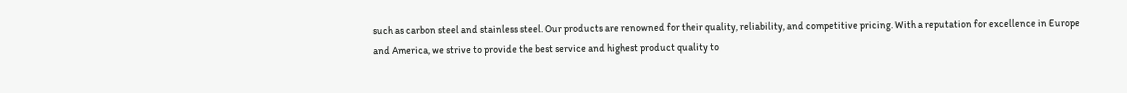such as carbon steel and stainless steel. Our products are renowned for their quality, reliability, and competitive pricing. With a reputation for excellence in Europe and America, we strive to provide the best service and highest product quality to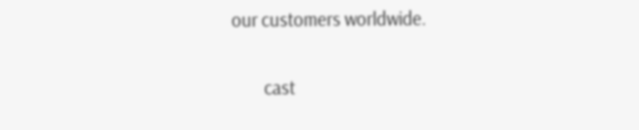our customers worldwide.

        cast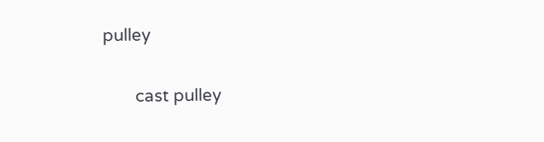pulley

        cast pulley